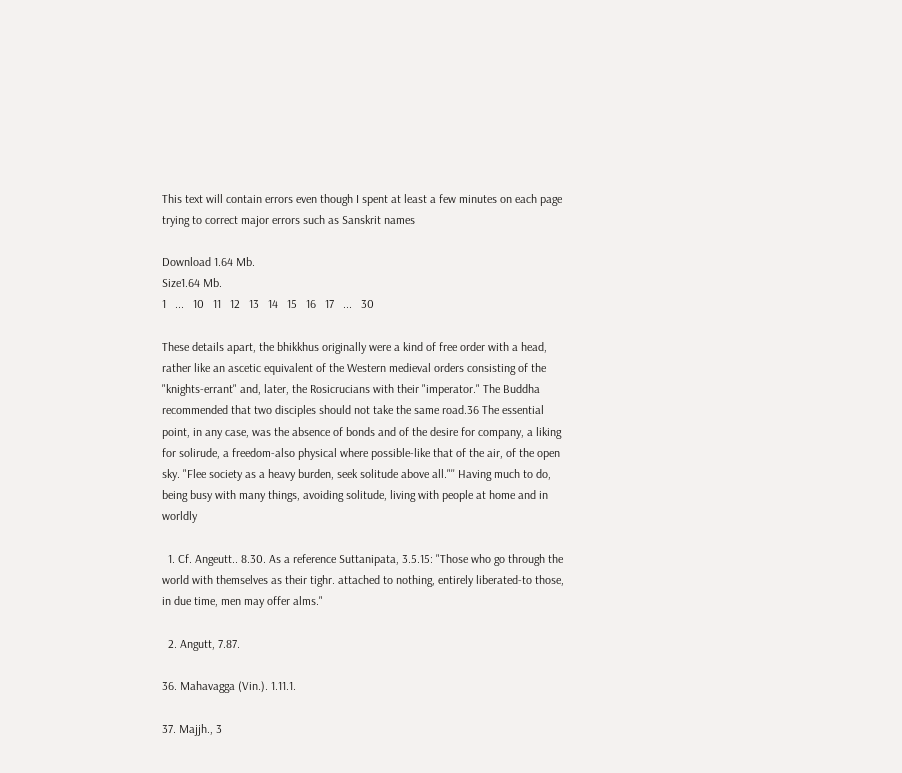This text will contain errors even though I spent at least a few minutes on each page trying to correct major errors such as Sanskrit names

Download 1.64 Mb.
Size1.64 Mb.
1   ...   10   11   12   13   14   15   16   17   ...   30

These details apart, the bhikkhus originally were a kind of free order with a head, rather like an ascetic equivalent of the Western medieval orders consisting of the "knights-errant" and, later, the Rosicrucians with their "imperator." The Buddha recommended that two disciples should not take the same road.36 The essential point, in any case, was the absence of bonds and of the desire for company, a liking for solirude, a freedom-also physical where possible-like that of the air, of the open sky. "Flee society as a heavy burden, seek solitude above all."'' Having much to do, being busy with many things, avoiding solitude, living with people at home and in worldly

  1. Cf. Angeutt.. 8.30. As a reference Suttanipata, 3.5.15: "Those who go through the world with themselves as their tighr. attached to nothing, entirely liberated-to those, in due time, men may offer alms."

  2. Angutt, 7.87.

36. Mahavagga (Vin.). 1.11.1.

37. Majjh., 3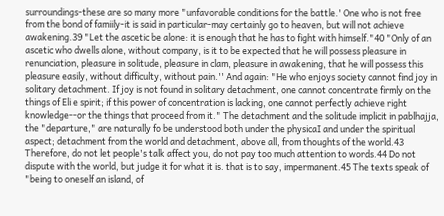surroundings-these are so many more "unfavorable conditions for the battle.' One who is not free from the bond of famiily-it is said in particular-may certainly go to heaven, but will not achieve awakening.39 "Let the ascetic be alone: it is enough that he has to fight with himself."40 "Only of an ascetic who dwells alone, without company, is it to be expected that he will possess pleasure in renunciation, pleasure in solitude, pleasure in clam, pleasure in awakening, that he will possess this pleasure easily, without difficulty, without pain.'' And again: "He who enjoys society cannot find joy in solitary detachment. If joy is not found in solitary detachment, one cannot concentrate firmly on the things of Eli e spirit; if this power of concentration is lacking, one cannot perfectly achieve right knowledge--or the things that proceed from it." The detachment and the solitude implicit in pablhajja, the "departure," are naturally fo be understood both under the physicaI and under the spiritual aspect; detachment from the world and detachment, above all, from thoughts of the world.43 Therefore, do not let people's talk affect you, do not pay too much attention to words.44 Do not dispute with the world, but judge it for what it is. that is to say, impermanent.45 The texts speak of "being to oneself an island, of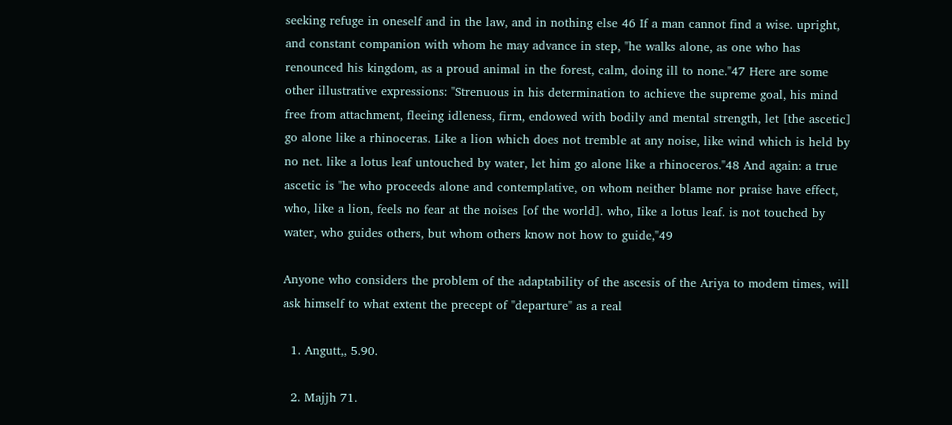seeking refuge in oneself and in the law, and in nothing else 46 If a man cannot find a wise. upright, and constant companion with whom he may advance in step, "he walks alone, as one who has renounced his kingdom, as a proud animal in the forest, calm, doing ill to none."47 Here are some other illustrative expressions: "Strenuous in his determination to achieve the supreme goal, his mind free from attachment, fleeing idleness, firm, endowed with bodily and mental strength, let [the ascetic] go alone like a rhinoceras. Like a lion which does not tremble at any noise, like wind which is held by no net. like a lotus leaf untouched by water, let him go alone like a rhinoceros."48 And again: a true ascetic is "he who proceeds alone and contemplative, on whom neither blame nor praise have effect, who, like a lion, feels no fear at the noises [of the world]. who, Iike a lotus leaf. is not touched by water, who guides others, but whom others know not how to guide,"49

Anyone who considers the problem of the adaptability of the ascesis of the Ariya to modem times, will ask himself to what extent the precept of "departure" as a real

  1. Angutt,, 5.90.

  2. Majjh 71.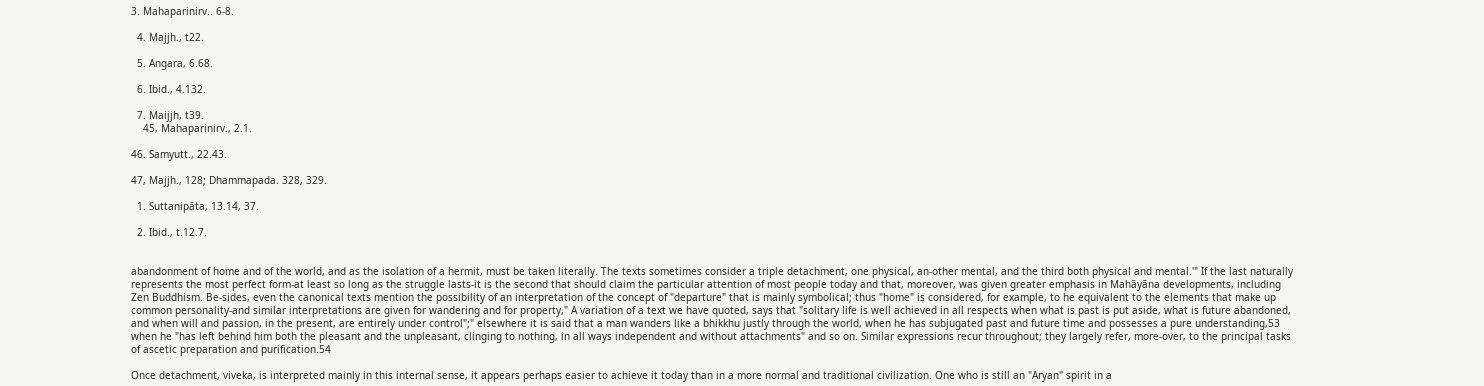3. Mahaparinirv.. 6-8.

  4. Majjh., t22.

  5. Angara, 6.68.

  6. Ibid., 4.132.

  7. Maijjh, t39.
    45, Mahaparinirv., 2.1.

46. Samyutt., 22.43.

47, Majjh., 128; Dhammapada. 328, 329.

  1. Suttanipāta, 13.14, 37.

  2. Ibid., t.12.7.


abandonment of home and of the world, and as the isolation of a hermit, must be taken literally. The texts sometimes consider a triple detachment, one physical, an-other mental, and the third both physical and mental.'" If the last naturally represents the most perfect form-at least so long as the struggle lasts-it is the second that should claim the particular attention of most people today and that, moreover, was given greater emphasis in Mahāyāna developments, including Zen Buddhism. Be-sides, even the canonical texts mention the possibility of an interpretation of the concept of "departure" that is mainly symbolical; thus "home" is considered, for example, to he equivalent to the elements that make up common personality-and similar interpretations are given for wandering and for property," A variation of a text we have quoted, says that "solitary life is well achieved in all respects when what is past is put aside, what is future abandoned, and when will and passion, in the present, are entirely under control";" elsewhere it is said that a man wanders like a bhikkhu justly through the world, when he has subjugated past and future time and possesses a pure understanding,53 when he "has left behind him both the pleasant and the unpleasant, clinging to nothing, in all ways independent and without attachments" and so on. Similar expressions recur throughout; they largely refer, more-over, to the principal tasks of ascetic preparation and purification.54

Once detachment, viveka, is interpreted mainly in this internal sense, it appears perhaps easier to achieve it today than in a more normal and traditional civilization. One who is still an "Aryan" spirit in a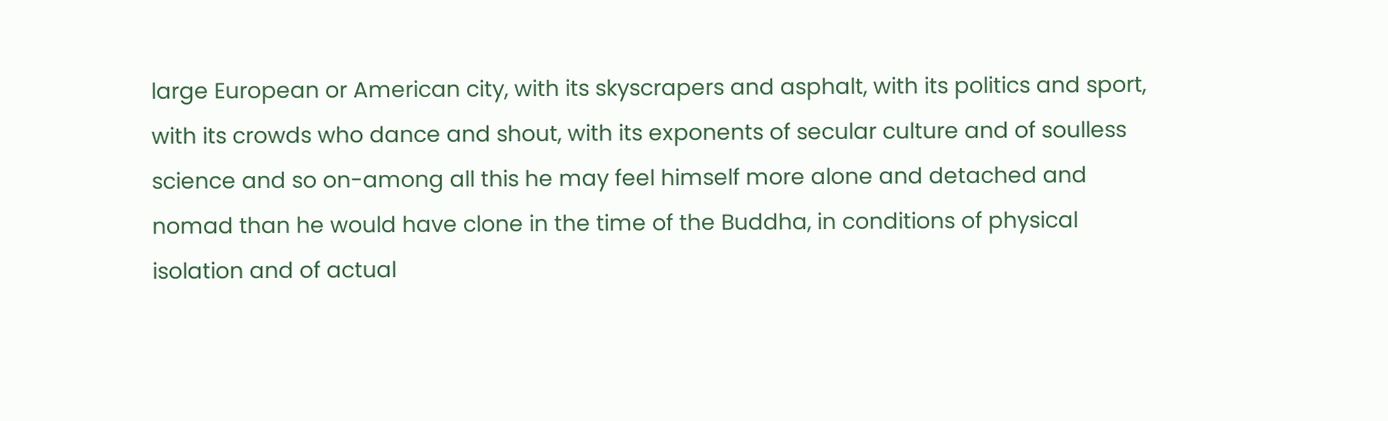large European or American city, with its skyscrapers and asphalt, with its politics and sport, with its crowds who dance and shout, with its exponents of secular culture and of soulless science and so on-among all this he may feel himself more alone and detached and nomad than he would have clone in the time of the Buddha, in conditions of physical isolation and of actual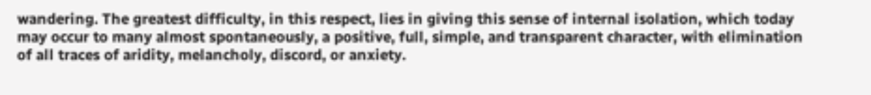wandering. The greatest difficulty, in this respect, lies in giving this sense of internal isolation, which today may occur to many almost spontaneously, a positive, full, simple, and transparent character, with elimination of all traces of aridity, melancholy, discord, or anxiety.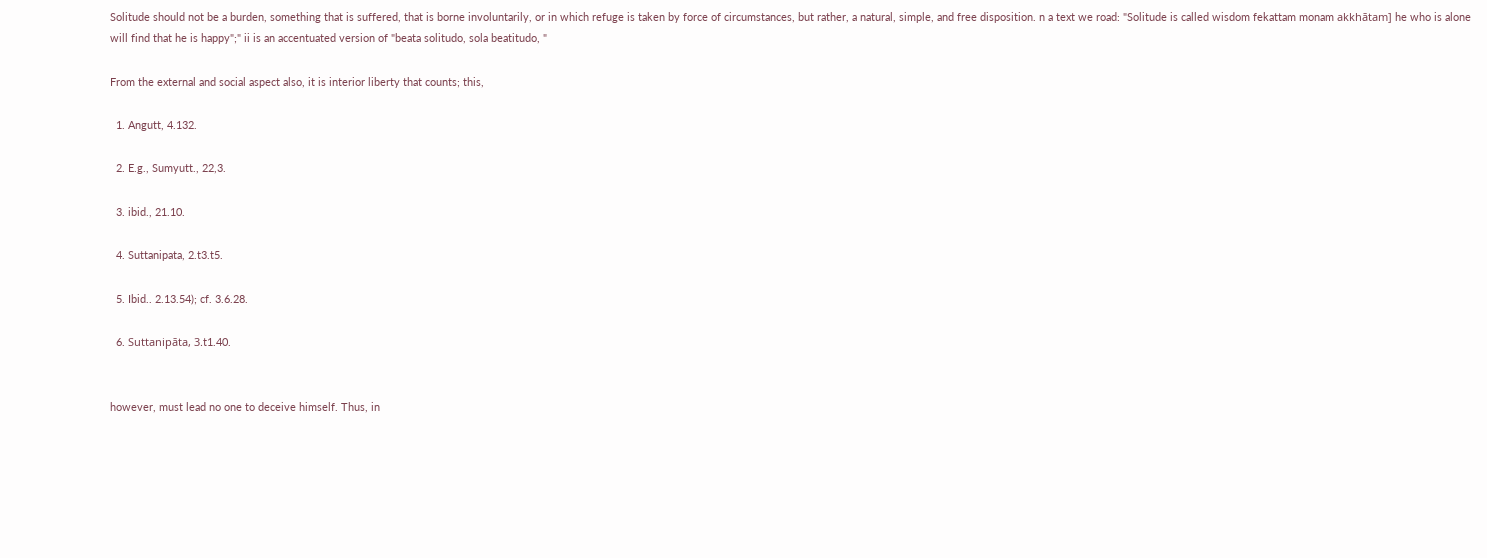Solitude should not be a burden, something that is suffered, that is borne involuntarily, or in which refuge is taken by force of circumstances, but rather, a natural, simple, and free disposition. n a text we road: "Solitude is called wisdom fekattam monam akkhātam] he who is alone will find that he is happy";" ii is an accentuated version of "beata solitudo, sola beatitudo, "

From the external and social aspect also, it is interior liberty that counts; this,

  1. Angutt, 4.132.

  2. E.g., Sumyutt., 22,3.

  3. ibid., 21.10.

  4. Suttanipata, 2.t3.t5.

  5. Ibid.. 2.13.54); cf. 3.6.28.

  6. Suttanipāta, 3.t1.40.


however, must lead no one to deceive himself. Thus, in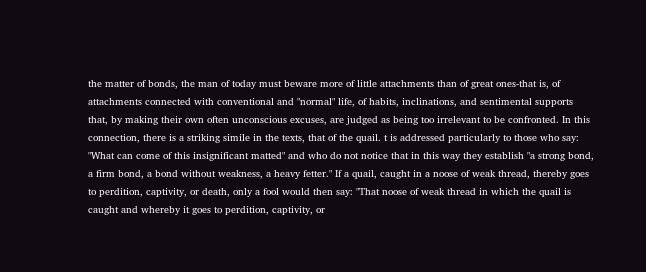the matter of bonds, the man of today must beware more of little attachments than of great ones-that is, of attachments connected with conventional and "normal" life, of habits, inclinations, and sentimental supports that, by making their own often unconscious excuses, are judged as being too irrelevant to be confronted. In this connection, there is a striking simile in the texts, that of the quail. t is addressed particularly to those who say: "What can come of this insignificant matted" and who do not notice that in this way they establish "a strong bond, a firm bond, a bond without weakness, a heavy fetter." If a quail, caught in a noose of weak thread, thereby goes to perdition, captivity, or death, only a fool would then say: "That noose of weak thread in which the quail is caught and whereby it goes to perdition, captivity, or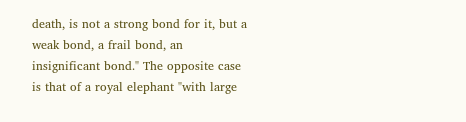death, is not a strong bond for it, but a weak bond, a frail bond, an insignificant bond." The opposite case is that of a royal elephant "with large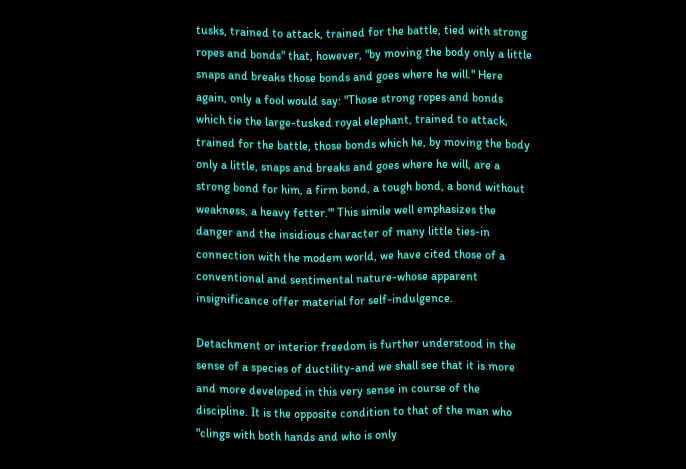tusks, trained to attack, trained for the battle, tied with strong ropes and bonds" that, however, "by moving the body only a little snaps and breaks those bonds and goes where he will." Here again, only a fool would say: "Those strong ropes and bonds which tie the large-tusked royal elephant, trained to attack, trained for the battle, those bonds which he, by moving the body only a little, snaps and breaks and goes where he will, are a strong bond for him, a firm bond, a tough bond, a bond without weakness, a heavy fetter."' This simile well emphasizes the danger and the insidious character of many little ties-in connection with the modem world, we have cited those of a conventional and sentimental nature-whose apparent insignificance offer material for self-indulgence.

Detachment or interior freedom is further understood in the sense of a species of ductility-and we shall see that it is more and more developed in this very sense in course of the discipline. It is the opposite condition to that of the man who "clings with both hands and who is only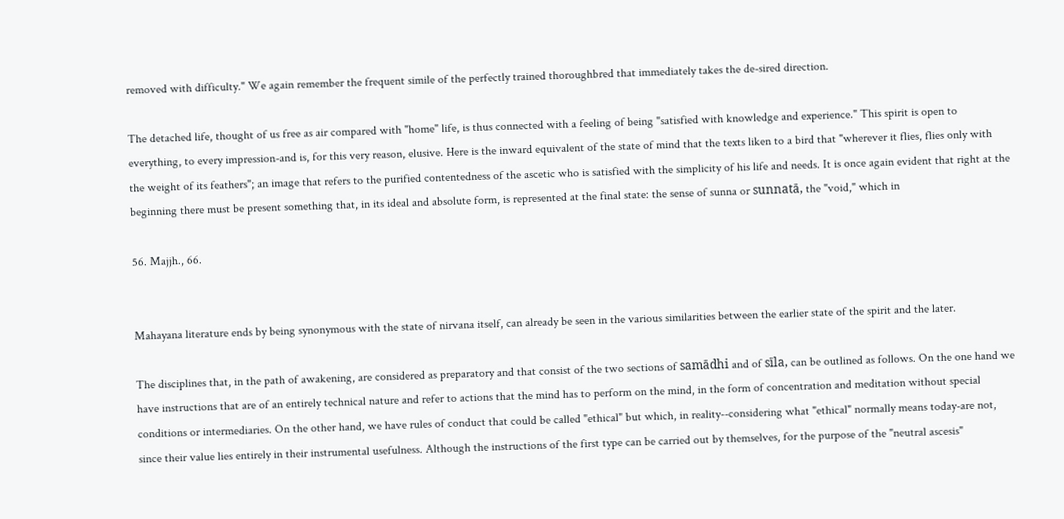removed with difficulty." We again remember the frequent simile of the perfectly trained thoroughbred that immediately takes the de-sired direction.

The detached life, thought of us free as air compared with "home" life, is thus connected with a feeling of being "satisfied with knowledge and experience." This spirit is open to everything, to every impression-and is, for this very reason, elusive. Here is the inward equivalent of the state of mind that the texts liken to a bird that "wherever it flies, flies only with the weight of its feathers"; an image that refers to the purified contentedness of the ascetic who is satisfied with the simplicity of his life and needs. It is once again evident that right at the beginning there must be present something that, in its ideal and absolute form, is represented at the final state: the sense of sunna or sunnatā, the "void," which in

56. Majjh., 66.


Mahayana literature ends by being synonymous with the state of nirvana itself, can already be seen in the various similarities between the earlier state of the spirit and the later.

The disciplines that, in the path of awakening, are considered as preparatory and that consist of the two sections of samādhi and of sīla, can be outlined as follows. On the one hand we have instructions that are of an entirely technical nature and refer to actions that the mind has to perform on the mind, in the form of concentration and meditation without special conditions or intermediaries. On the other hand, we have rules of conduct that could be called "ethical" but which, in reality--considering what "ethical" normally means today-are not, since their value lies entirely in their instrumental usefulness. Although the instructions of the first type can be carried out by themselves, for the purpose of the "neutral ascesis"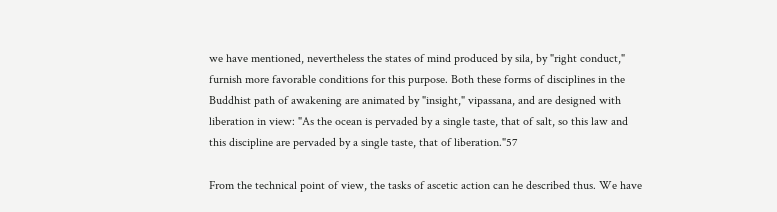we have mentioned, nevertheless the states of mind produced by sila, by "right conduct," furnish more favorable conditions for this purpose. Both these forms of disciplines in the Buddhist path of awakening are animated by "insight," vipassana, and are designed with liberation in view: "As the ocean is pervaded by a single taste, that of salt, so this law and this discipline are pervaded by a single taste, that of liberation."57

From the technical point of view, the tasks of ascetic action can he described thus. We have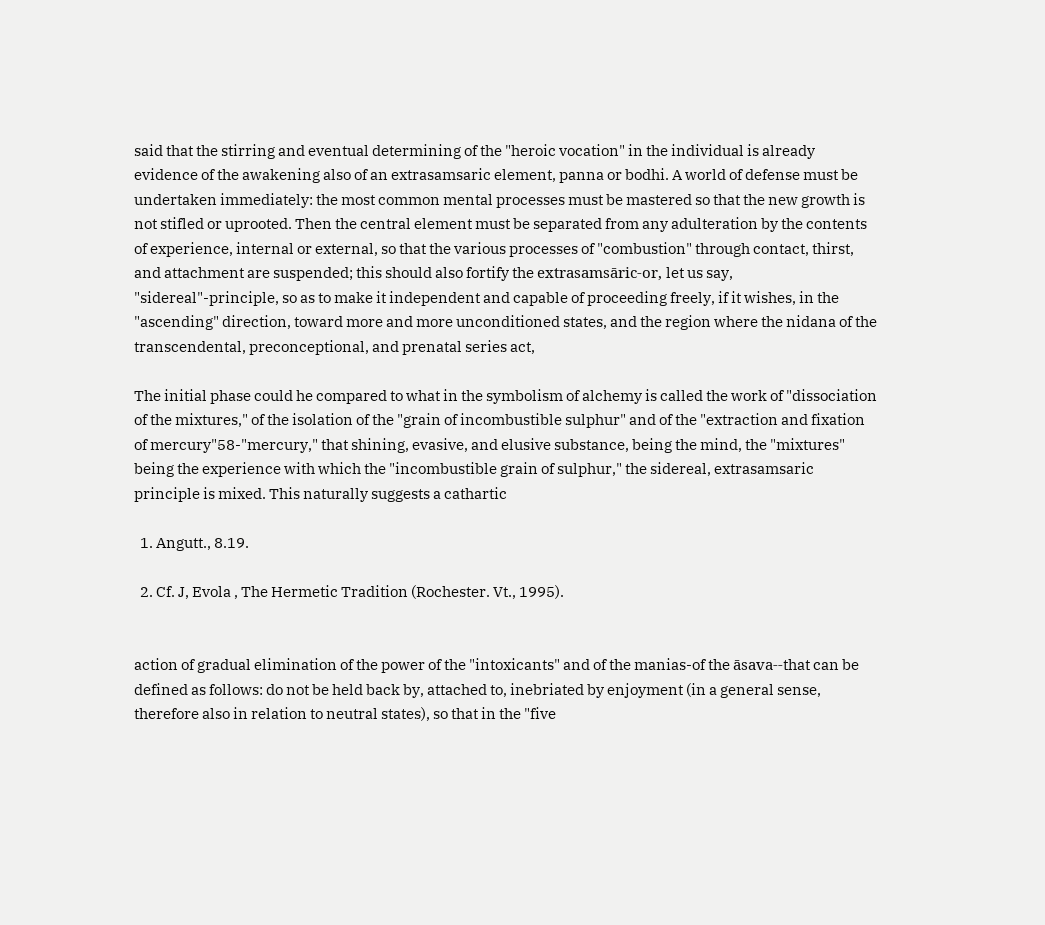said that the stirring and eventual determining of the "heroic vocation" in the individual is already evidence of the awakening also of an extrasamsaric element, panna or bodhi. A world of defense must be undertaken immediately: the most common mental processes must be mastered so that the new growth is not stifled or uprooted. Then the central element must be separated from any adulteration by the contents of experience, internal or external, so that the various processes of "combustion" through contact, thirst, and attachment are suspended; this should also fortify the extrasamsāric-or, let us say, "sidereal"-principle, so as to make it independent and capable of proceeding freely, if it wishes, in the "ascending" direction, toward more and more unconditioned states, and the region where the nidana of the transcendental, preconceptional, and prenatal series act,

The initial phase could he compared to what in the symbolism of alchemy is called the work of "dissociation of the mixtures," of the isolation of the "grain of incombustible sulphur" and of the "extraction and fixation of mercury"58-"mercury," that shining, evasive, and elusive substance, being the mind, the "mixtures" being the experience with which the "incombustible grain of sulphur," the sidereal, extrasamsaric principle is mixed. This naturally suggests a cathartic

  1. Angutt., 8.19.

  2. Cf. J, Evola , The Hermetic Tradition (Rochester. Vt., 1995).


action of gradual elimination of the power of the "intoxicants" and of the manias-of the āsava--that can be defined as follows: do not be held back by, attached to, inebriated by enjoyment (in a general sense, therefore also in relation to neutral states), so that in the "five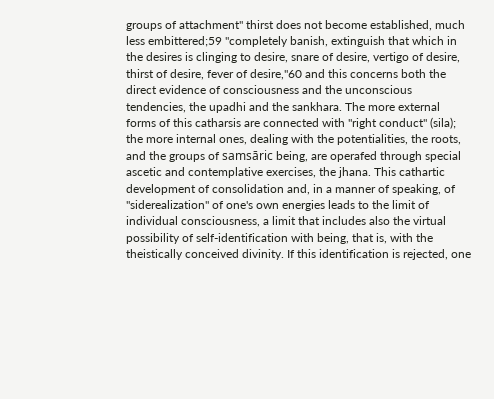groups of attachment" thirst does not become established, much less embittered;59 "completely banish, extinguish that which in the desires is clinging to desire, snare of desire, vertigo of desire, thirst of desire, fever of desire,"60 and this concerns both the direct evidence of consciousness and the unconscious tendencies, the upadhi and the sankhara. The more external forms of this catharsis are connected with "right conduct" (sila); the more internal ones, dealing with the potentialities, the roots, and the groups of samsāric being, are operafed through special ascetic and contemplative exercises, the jhana. This cathartic development of consolidation and, in a manner of speaking, of "siderealization" of one's own energies leads to the limit of individual consciousness, a limit that includes also the virtual possibility of self-identification with being, that is, with the theistically conceived divinity. If this identification is rejected, one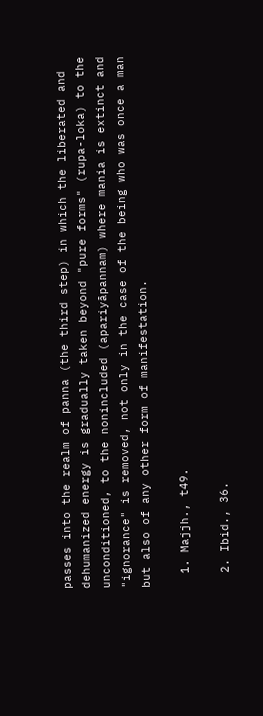passes into the realm of panna (the third step) in which the liberated and dehumanized energy is gradually taken beyond "pure forms" (rupa-loka) to the unconditioned, to the nonincluded (apariyāpannam) where mania is extinct and "ignorance" is removed, not only in the case of the being who was once a man but also of any other form of manifestation.

  1. Majjh., t49.

  2. Ibid., 36.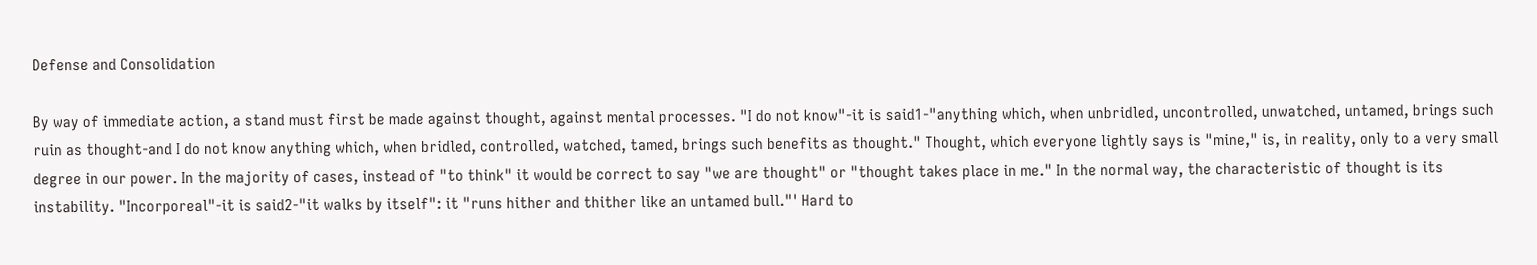Defense and Consolidation

By way of immediate action, a stand must first be made against thought, against mental processes. "I do not know"-it is said1-"anything which, when unbridled, uncontrolled, unwatched, untamed, brings such ruin as thought-and I do not know anything which, when bridled, controlled, watched, tamed, brings such benefits as thought." Thought, which everyone lightly says is "mine," is, in reality, only to a very small degree in our power. In the majority of cases, instead of "to think" it would be correct to say "we are thought" or "thought takes place in me." In the normal way, the characteristic of thought is its instability. "Incorporeal"-it is said2-"it walks by itself": it "runs hither and thither like an untamed bull."' Hard to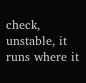check, unstable, it runs where it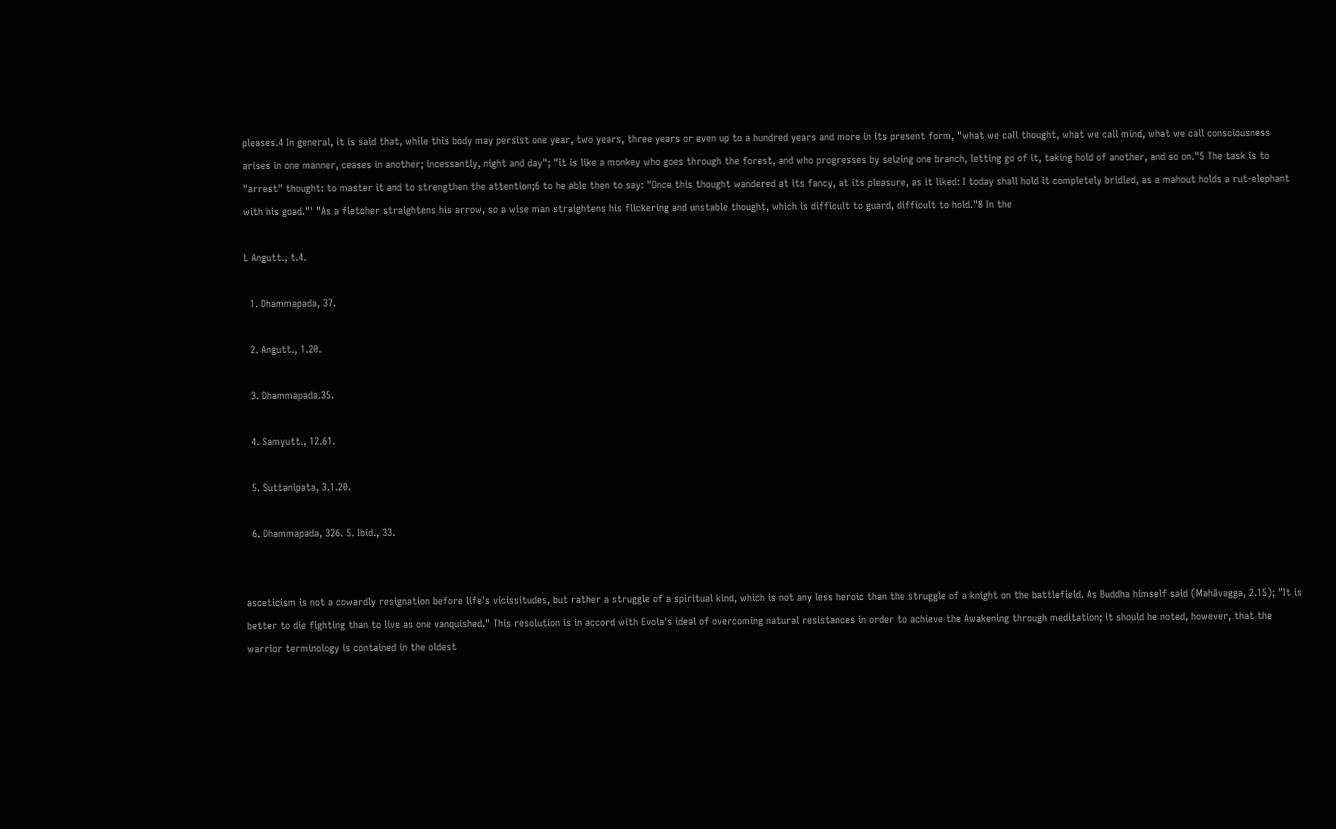pleases.4 In general, it is said that, while this body may persist one year, two years, three years or even up to a hundred years and more in its present form, "what we call thought, what we call mind, what we call consciousness arises in one manner, ceases in another; incessantly, night and day"; "it is like a monkey who goes through the forest, and who progresses by seizing one branch, letting go of it, taking hold of another, and so on."5 The task is to "arrest" thought: to master it and to strengthen the attention;6 to he able then to say: "Once this thought wandered at its fancy, at its pleasure, as it liked: I today shall hold it completely bridled, as a mahout holds a rut-elephant with his goad."' "As a fletcher straightens his arrow, so a wise man straightens his flickering and unstable thought, which is difficult to guard, difficult to hold."8 In the

L Angutt., t.4.

  1. Dhammapada, 37.

  2. Angutt., 1.20.

  3. Dhammapada.35.

  4. Samyutt., 12.61.

  5. Suttanipata, 3.1.20.

  6. Dhammapada, 326. 5. Ibid., 33.


asceticism is not a cowardly resignation before life's vicissitudes, but rather a struggle of a spiritual kind, which is not any less heroic than the struggle of a knight on the battlefield. As Buddha himself said (Mahāvagga, 2.15); "It is better to die fighting than to live as one vanquished." This resolution is in accord with Evola's ideal of overcoming natural resistances in order to achieve the Awakening through meditation; it should he noted, however, that the warrior terminology is contained in the oldest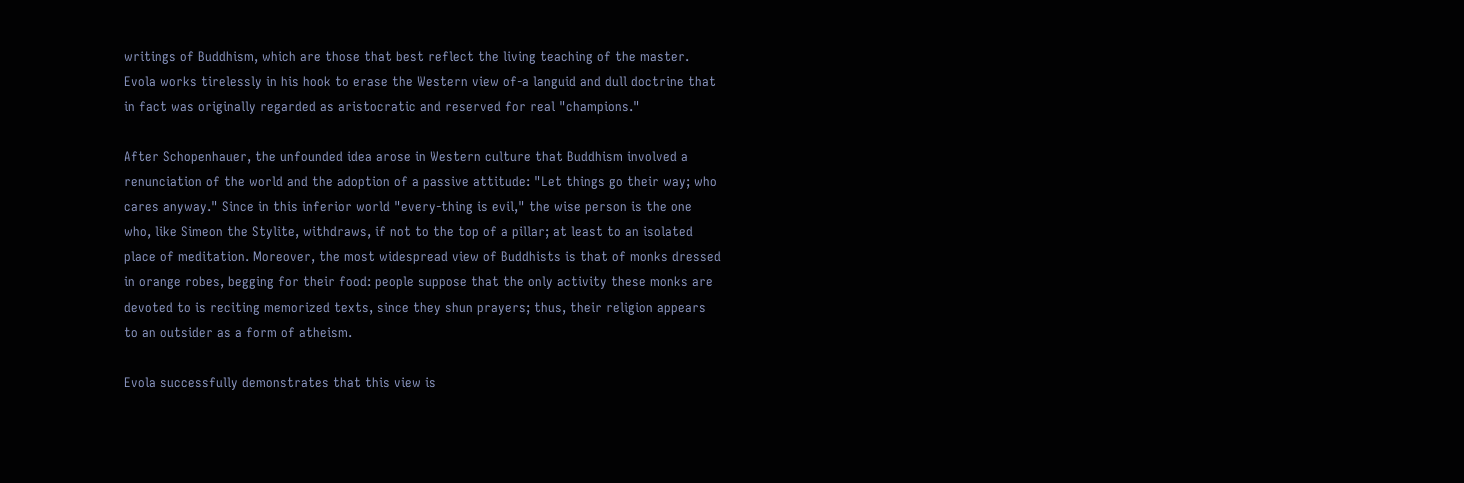writings of Buddhism, which are those that best reflect the living teaching of the master. Evola works tirelessly in his hook to erase the Western view of-a languid and dull doctrine that in fact was originally regarded as aristocratic and reserved for real "champions."

After Schopenhauer, the unfounded idea arose in Western culture that Buddhism involved a renunciation of the world and the adoption of a passive attitude: "Let things go their way; who cares anyway." Since in this inferior world "every-thing is evil," the wise person is the one who, like Simeon the Stylite, withdraws, if not to the top of a pillar; at least to an isolated place of meditation. Moreover, the most widespread view of Buddhists is that of monks dressed in orange robes, begging for their food: people suppose that the only activity these monks are devoted to is reciting memorized texts, since they shun prayers; thus, their religion appears to an outsider as a form of atheism.

Evola successfully demonstrates that this view is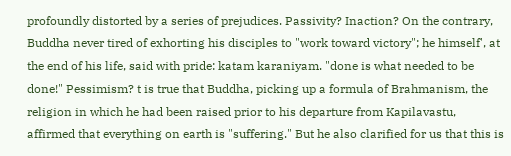profoundly distorted by a series of prejudices. Passivity? Inaction? On the contrary, Buddha never tired of exhorting his disciples to "work toward victory"; he himself', at the end of his life, said with pride: katam karaniyam. "done is what needed to be done!" Pessimism? t is true that Buddha, picking up a formula of Brahmanism, the religion in which he had been raised prior to his departure from Kapilavastu, affirmed that everything on earth is "suffering." But he also clarified for us that this is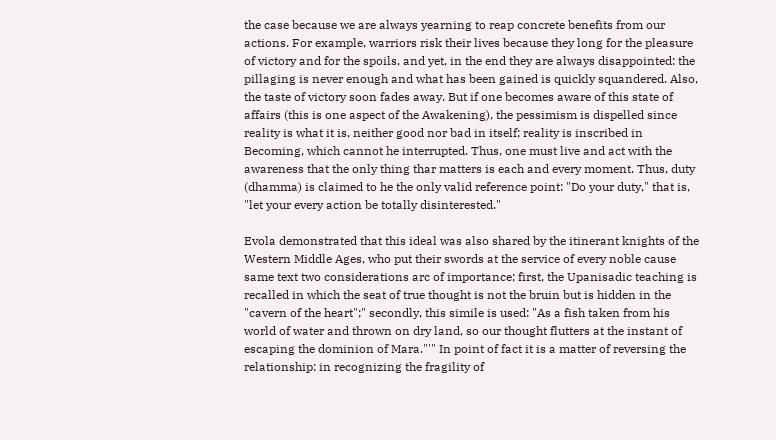the case because we are always yearning to reap concrete benefits from our actions. For example, warriors risk their lives because they long for the pleasure of victory and for the spoils, and yet, in the end they are always disappointed: the pillaging is never enough and what has been gained is quickly squandered. Also, the taste of victory soon fades away. But if one becomes aware of this state of affairs (this is one aspect of the Awakening), the pessimism is dispelled since reality is what it is, neither good nor bad in itself; reality is inscribed in Becoming, which cannot he interrupted. Thus, one must live and act with the awareness that the only thing thar matters is each and every moment. Thus, duty (dhamma) is claimed to he the only valid reference point: "Do your duty," that is, "let your every action be totally disinterested."

Evola demonstrated that this ideal was also shared by the itinerant knights of the Western Middle Ages, who put their swords at the service of every noble cause
same text two considerations arc of importance; first, the Upanisadic teaching is recalled in which the seat of true thought is not the bruin but is hidden in the "cavern of the heart";" secondly, this simile is used: "As a fish taken from his world of water and thrown on dry land, so our thought flutters at the instant of escaping the dominion of Mara."'" In point of fact it is a matter of reversing the relationship: in recognizing the fragility of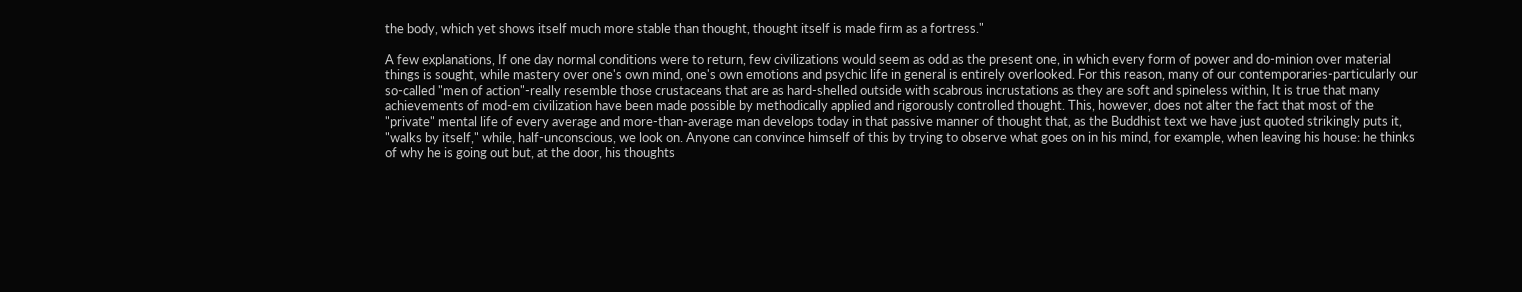the body, which yet shows itself much more stable than thought, thought itself is made firm as a fortress."

A few explanations, If one day normal conditions were to return, few civilizations would seem as odd as the present one, in which every form of power and do-minion over material things is sought, while mastery over one's own mind, one's own emotions and psychic life in general is entirely overlooked. For this reason, many of our contemporaries-particularly our so-called "men of action"-really resemble those crustaceans that are as hard-shelled outside with scabrous incrustations as they are soft and spineless within, It is true that many achievements of mod-em civilization have been made possible by methodically applied and rigorously controlled thought. This, however, does not alter the fact that most of the "private" mental life of every average and more-than-average man develops today in that passive manner of thought that, as the Buddhist text we have just quoted strikingly puts it, "walks by itself," while, half-unconscious, we look on. Anyone can convince himself of this by trying to observe what goes on in his mind, for example, when leaving his house: he thinks of why he is going out but, at the door, his thoughts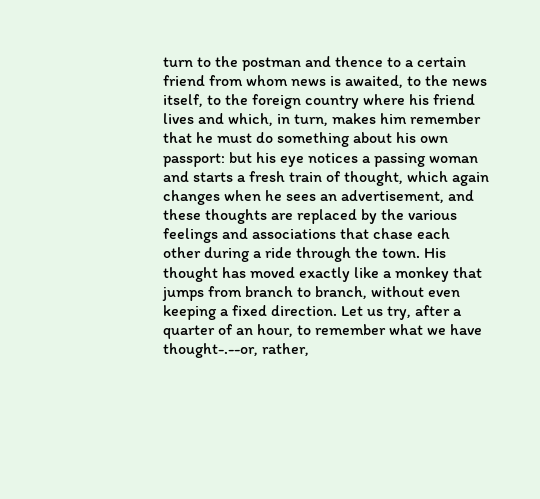turn to the postman and thence to a certain friend from whom news is awaited, to the news itself, to the foreign country where his friend lives and which, in turn, makes him remember that he must do something about his own passport: but his eye notices a passing woman and starts a fresh train of thought, which again changes when he sees an advertisement, and these thoughts are replaced by the various feelings and associations that chase each other during a ride through the town. His thought has moved exactly like a monkey that jumps from branch to branch, without even keeping a fixed direction. Let us try, after a quarter of an hour, to remember what we have thought-.--or, rather,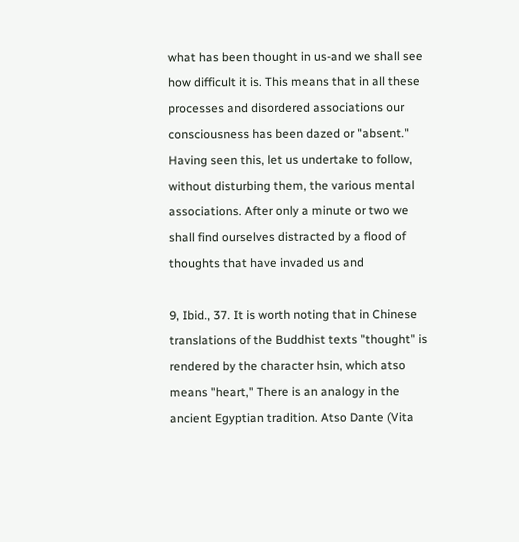what has been thought in us-and we shall see how difficult it is. This means that in all these processes and disordered associations our consciousness has been dazed or "absent." Having seen this, let us undertake to follow, without disturbing them, the various mental associations. After only a minute or two we shall find ourselves distracted by a flood of thoughts that have invaded us and

9, Ibid., 37. It is worth noting that in Chinese translations of the Buddhist texts "thought" is rendered by the character hsin, which atso means "heart," There is an analogy in the ancient Egyptian tradition. Atso Dante (Vita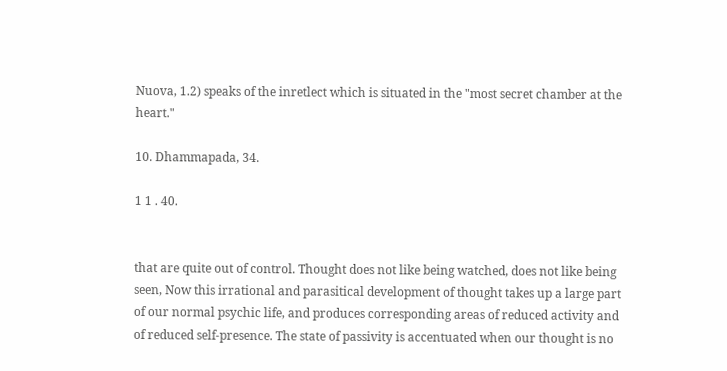Nuova, 1.2) speaks of the inretlect which is situated in the "most secret chamber at the heart."

10. Dhammapada, 34.

1 1 . 40.


that are quite out of control. Thought does not like being watched, does not like being seen, Now this irrational and parasitical development of thought takes up a large part of our normal psychic life, and produces corresponding areas of reduced activity and of reduced self-presence. The state of passivity is accentuated when our thought is no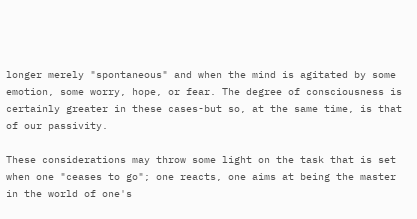longer merely "spontaneous" and when the mind is agitated by some emotion, some worry, hope, or fear. The degree of consciousness is certainly greater in these cases-but so, at the same time, is that of our passivity.

These considerations may throw some light on the task that is set when one "ceases to go"; one reacts, one aims at being the master in the world of one's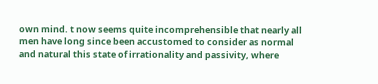own mind. t now seems quite incomprehensible that nearly all men have long since been accustomed to consider as normal and natural this state of irrationality and passivity, where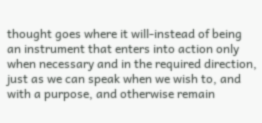thought goes where it will-instead of being an instrument that enters into action only when necessary and in the required direction, just as we can speak when we wish to, and with a purpose, and otherwise remain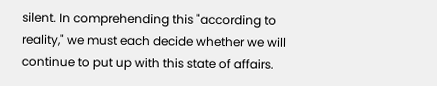silent. In comprehending this "according to reality," we must each decide whether we will continue to put up with this state of affairs.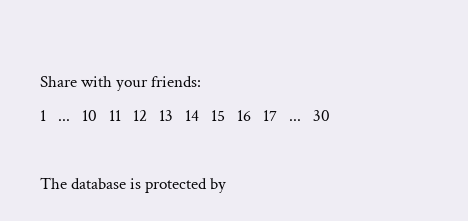Share with your friends:
1   ...   10   11   12   13   14   15   16   17   ...   30

The database is protected by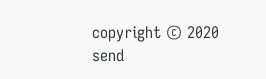copyright © 2020
send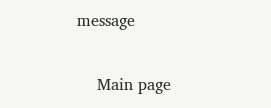message

    Main page